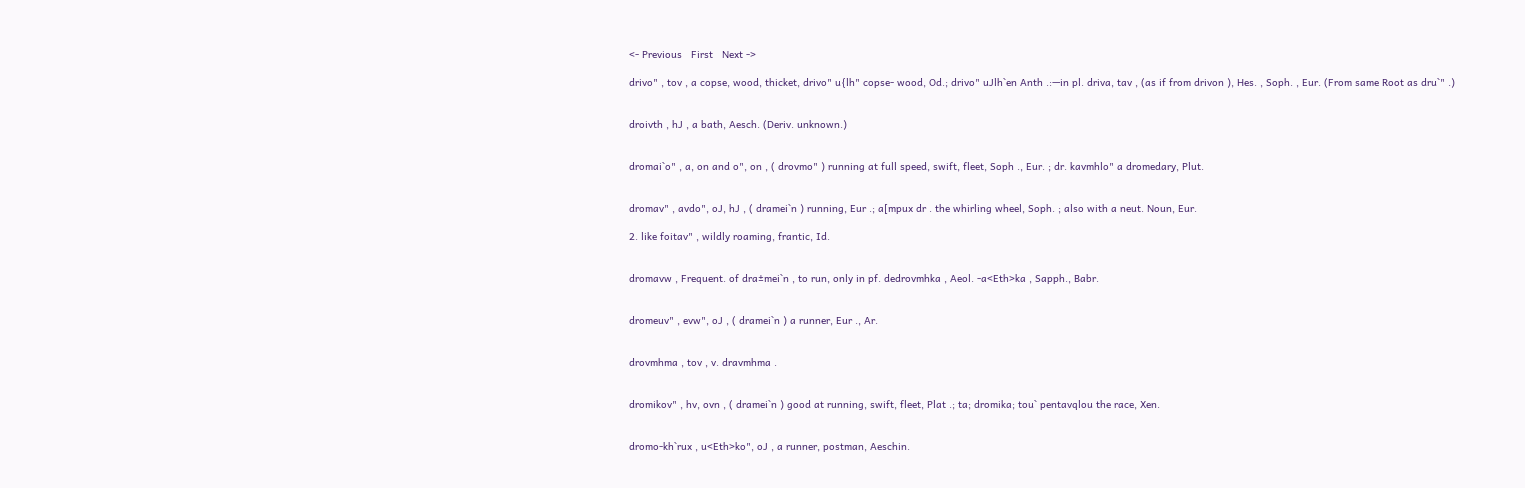<- Previous   First   Next ->

drivo" , tov , a copse, wood, thicket, drivo" u{lh" copse- wood, Od.; drivo" uJlh`en Anth .:—in pl. driva, tav , (as if from drivon ), Hes. , Soph. , Eur. (From same Root as dru`" .)


droivth , hJ , a bath, Aesch. (Deriv. unknown.)


dromai`o" , a, on and o", on , ( drovmo" ) running at full speed, swift, fleet, Soph ., Eur. ; dr. kavmhlo" a dromedary, Plut.


dromav" , avdo", oJ, hJ , ( dramei`n ) running, Eur .; a[mpux dr . the whirling wheel, Soph. ; also with a neut. Noun, Eur.

2. like foitav" , wildly roaming, frantic, Id.


dromavw , Frequent. of dra±mei`n , to run, only in pf. dedrovmhka , Aeol. -a<Eth>ka , Sapph., Babr.


dromeuv" , evw", oJ , ( dramei`n ) a runner, Eur ., Ar.


drovmhma , tov , v. dravmhma .


dromikov" , hv, ovn , ( dramei`n ) good at running, swift, fleet, Plat .; ta; dromika; tou` pentavqlou the race, Xen.


dromo-kh`rux , u<Eth>ko", oJ , a runner, postman, Aeschin.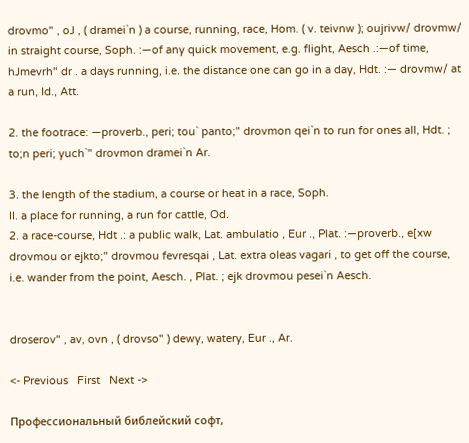drovmo" , oJ , ( dramei`n ) a course, running, race, Hom. ( v. teivnw ); oujrivw/ drovmw/ in straight course, Soph. :—of any quick movement, e.g. flight, Aesch .:—of time, hJmevrh" dr . a days running, i.e. the distance one can go in a day, Hdt. :— drovmw/ at a run, Id., Att.

2. the footrace: —proverb., peri; tou` panto;" drovmon qei`n to run for ones all, Hdt. ; to;n peri; yuch`" drovmon dramei`n Ar.

3. the length of the stadium, a course or heat in a race, Soph.
II. a place for running, a run for cattle, Od.
2. a race-course, Hdt .: a public walk, Lat. ambulatio , Eur ., Plat. :—proverb., e[xw drovmou or ejkto;" drovmou fevresqai , Lat. extra oleas vagari , to get off the course, i.e. wander from the point, Aesch. , Plat. ; ejk drovmou pesei`n Aesch.


droserov" , av, ovn , ( drovso" ) dewy, watery, Eur ., Ar.

<- Previous   First   Next ->

Профессиональный библейский софт,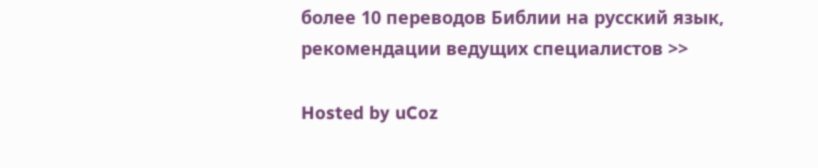более 10 переводов Библии на русский язык,
рекомендации ведущих специалистов >>

Hosted by uCoz